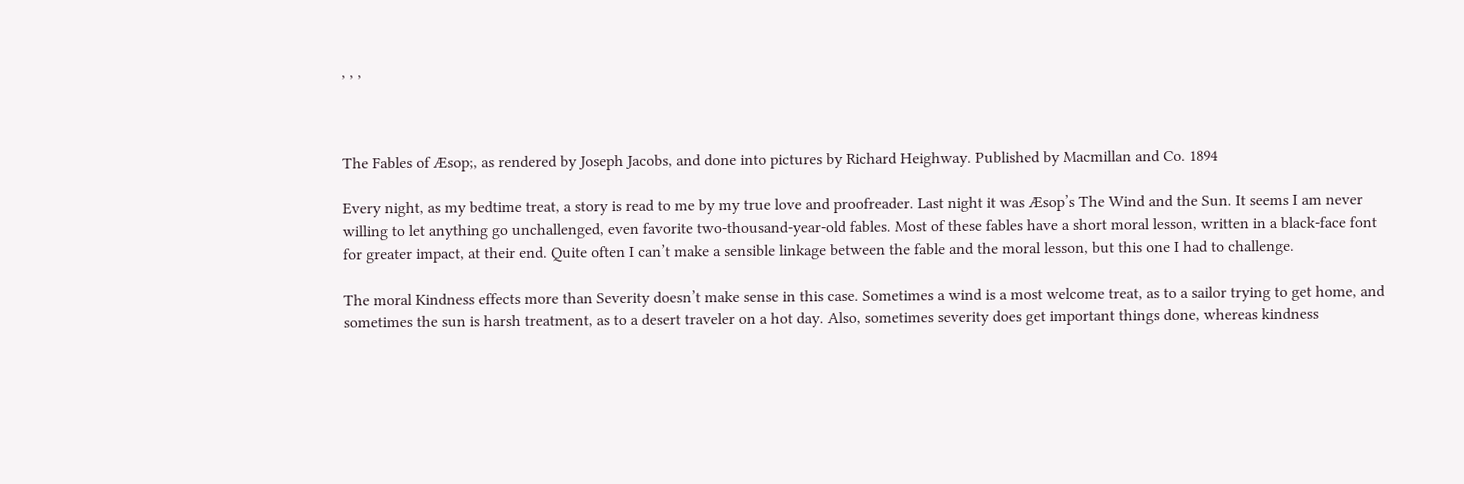, , ,



The Fables of Æsop;, as rendered by Joseph Jacobs, and done into pictures by Richard Heighway. Published by Macmillan and Co. 1894

Every night, as my bedtime treat, a story is read to me by my true love and proofreader. Last night it was Æsop’s The Wind and the Sun. It seems I am never willing to let anything go unchallenged, even favorite two-thousand-year-old fables. Most of these fables have a short moral lesson, written in a black-face font for greater impact, at their end. Quite often I can’t make a sensible linkage between the fable and the moral lesson, but this one I had to challenge.

The moral Kindness effects more than Severity doesn’t make sense in this case. Sometimes a wind is a most welcome treat, as to a sailor trying to get home, and sometimes the sun is harsh treatment, as to a desert traveler on a hot day. Also, sometimes severity does get important things done, whereas kindness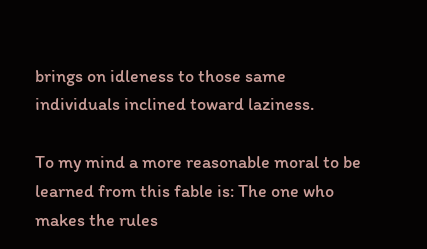brings on idleness to those same individuals inclined toward laziness.

To my mind a more reasonable moral to be learned from this fable is: The one who makes the rules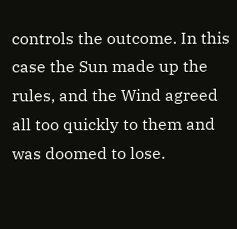controls the outcome. In this case the Sun made up the rules, and the Wind agreed all too quickly to them and was doomed to lose.